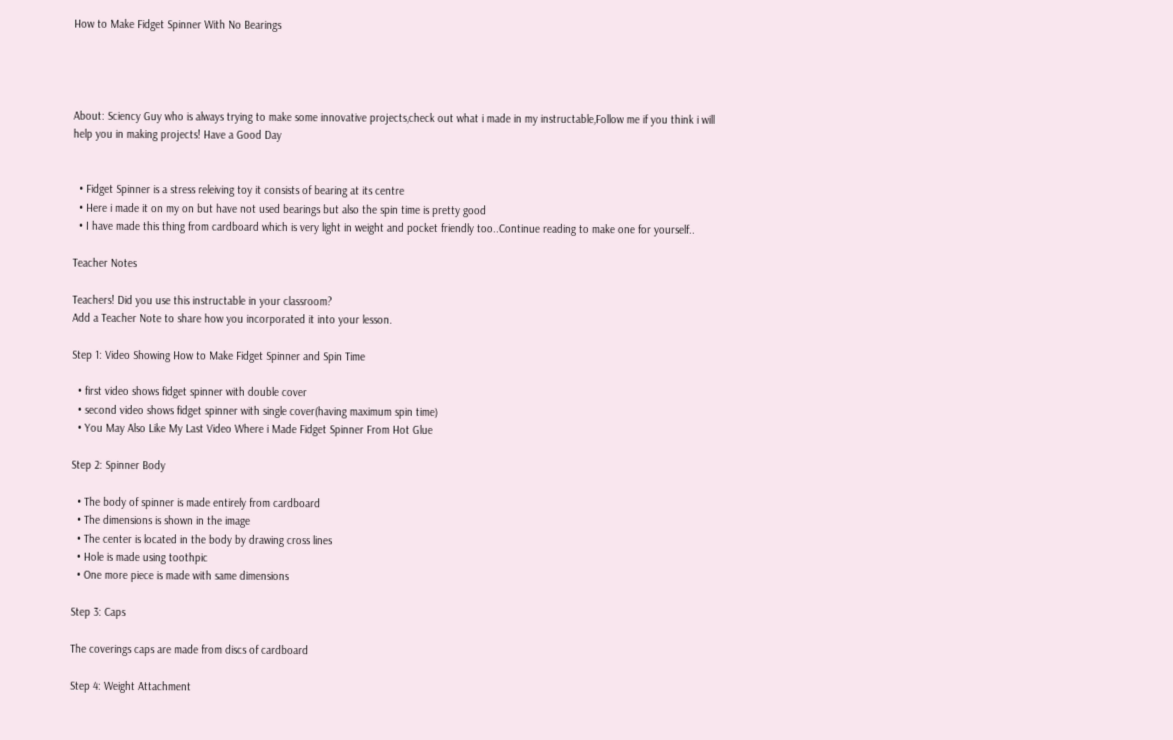How to Make Fidget Spinner With No Bearings




About: Sciency Guy who is always trying to make some innovative projects,check out what i made in my instructable,Follow me if you think i will help you in making projects! Have a Good Day


  • Fidget Spinner is a stress releiving toy it consists of bearing at its centre
  • Here i made it on my on but have not used bearings but also the spin time is pretty good
  • I have made this thing from cardboard which is very light in weight and pocket friendly too..Continue reading to make one for yourself..

Teacher Notes

Teachers! Did you use this instructable in your classroom?
Add a Teacher Note to share how you incorporated it into your lesson.

Step 1: Video Showing How to Make Fidget Spinner and Spin Time

  • first video shows fidget spinner with double cover
  • second video shows fidget spinner with single cover(having maximum spin time)
  • You May Also Like My Last Video Where i Made Fidget Spinner From Hot Glue

Step 2: Spinner Body

  • The body of spinner is made entirely from cardboard
  • The dimensions is shown in the image
  • The center is located in the body by drawing cross lines
  • Hole is made using toothpic
  • One more piece is made with same dimensions

Step 3: Caps

The coverings caps are made from discs of cardboard

Step 4: Weight Attachment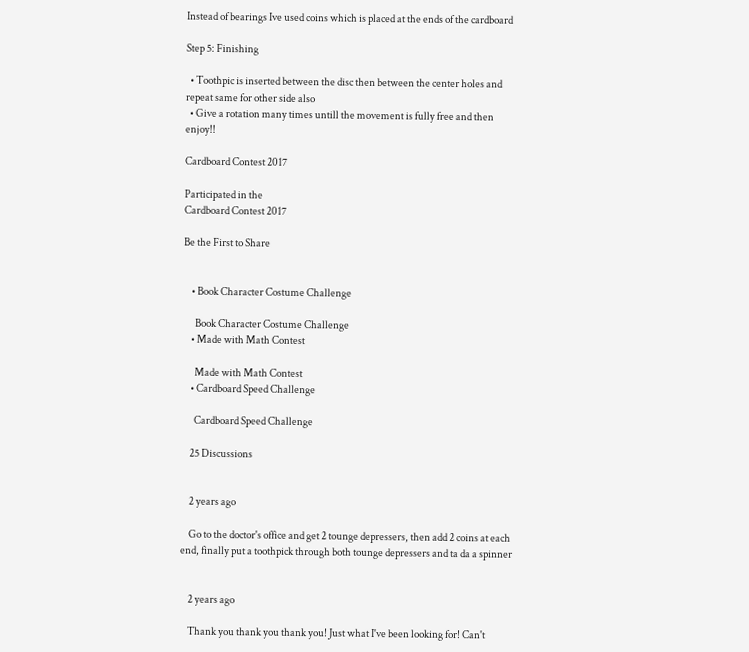Instead of bearings Ive used coins which is placed at the ends of the cardboard

Step 5: Finishing

  • Toothpic is inserted between the disc then between the center holes and repeat same for other side also
  • Give a rotation many times untill the movement is fully free and then enjoy!!

Cardboard Contest 2017

Participated in the
Cardboard Contest 2017

Be the First to Share


    • Book Character Costume Challenge

      Book Character Costume Challenge
    • Made with Math Contest

      Made with Math Contest
    • Cardboard Speed Challenge

      Cardboard Speed Challenge

    25 Discussions


    2 years ago

    Go to the doctor's office and get 2 tounge depressers, then add 2 coins at each end, finally put a toothpick through both tounge depressers and ta da a spinner


    2 years ago

    Thank you thank you thank you! Just what I've been looking for! Can't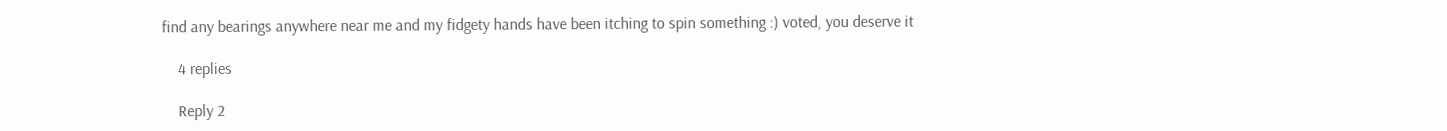find any bearings anywhere near me and my fidgety hands have been itching to spin something :) voted, you deserve it

    4 replies

    Reply 2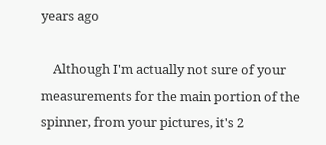years ago

    Although I'm actually not sure of your measurements for the main portion of the spinner, from your pictures, it's 2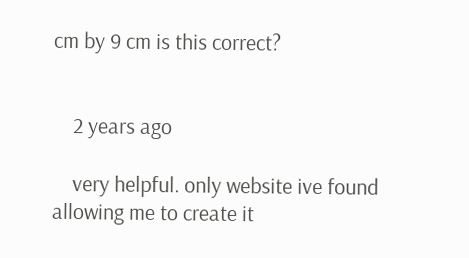cm by 9 cm is this correct?


    2 years ago

    very helpful. only website ive found allowing me to create it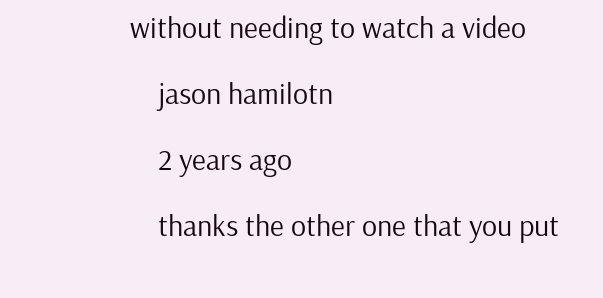without needing to watch a video

    jason hamilotn

    2 years ago

    thanks the other one that you put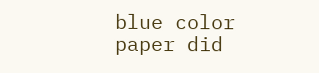blue color paper did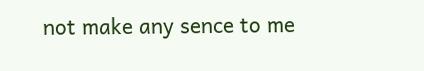not make any sence to me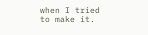when I tried to make it.